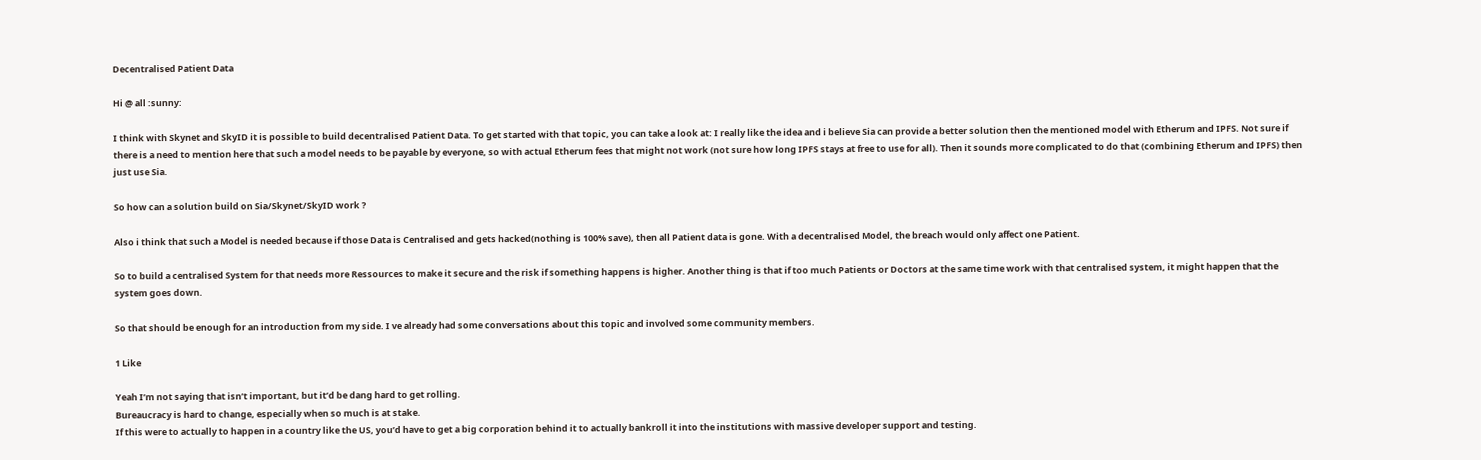Decentralised Patient Data

Hi @ all :sunny:

I think with Skynet and SkyID it is possible to build decentralised Patient Data. To get started with that topic, you can take a look at: I really like the idea and i believe Sia can provide a better solution then the mentioned model with Etherum and IPFS. Not sure if there is a need to mention here that such a model needs to be payable by everyone, so with actual Etherum fees that might not work (not sure how long IPFS stays at free to use for all). Then it sounds more complicated to do that (combining Etherum and IPFS) then just use Sia.

So how can a solution build on Sia/Skynet/SkyID work ?

Also i think that such a Model is needed because if those Data is Centralised and gets hacked(nothing is 100% save), then all Patient data is gone. With a decentralised Model, the breach would only affect one Patient.

So to build a centralised System for that needs more Ressources to make it secure and the risk if something happens is higher. Another thing is that if too much Patients or Doctors at the same time work with that centralised system, it might happen that the system goes down.

So that should be enough for an introduction from my side. I ve already had some conversations about this topic and involved some community members.

1 Like

Yeah I’m not saying that isn’t important, but it’d be dang hard to get rolling.
Bureaucracy is hard to change, especially when so much is at stake.
If this were to actually to happen in a country like the US, you’d have to get a big corporation behind it to actually bankroll it into the institutions with massive developer support and testing.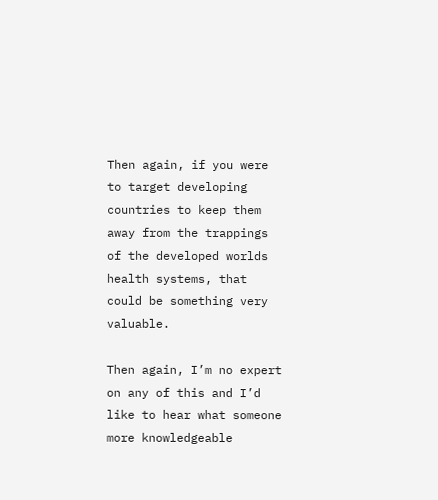Then again, if you were to target developing countries to keep them away from the trappings of the developed worlds health systems, that could be something very valuable.

Then again, I’m no expert on any of this and I’d like to hear what someone more knowledgeable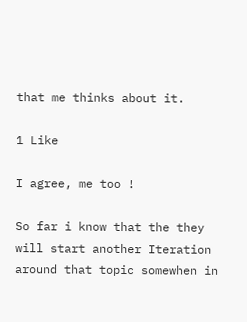that me thinks about it.

1 Like

I agree, me too !

So far i know that the they will start another Iteration around that topic somewhen in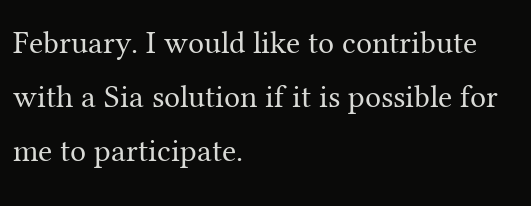February. I would like to contribute with a Sia solution if it is possible for me to participate.